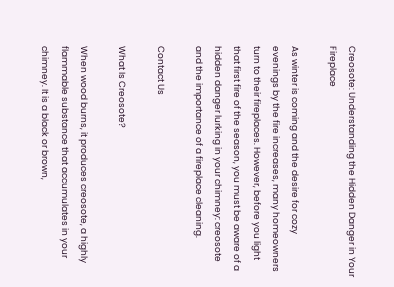Creosote: Understanding the Hidden Danger in Your Fireplace

As winter is coming and the desire for cozy evenings by the fire increases, many homeowners turn to their fireplaces. However, before you light that first fire of the season, you must be aware of a hidden danger lurking in your chimney: creosote and the importance of a fireplace cleaning.

Contact Us

What Is Creosote?

When wood burns, it produces creosote, a highly flammable substance that accumulates in your chimney. It is a black or brown,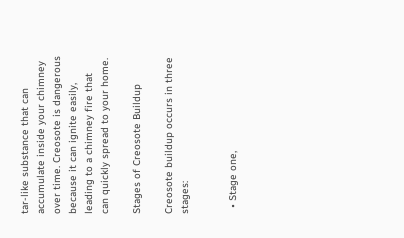tar-like substance that can accumulate inside your chimney over time. Creosote is dangerous because it can ignite easily, leading to a chimney fire that can quickly spread to your home.

Stages of Creosote Buildup

Creosote buildup occurs in three stages:


  • Stage one,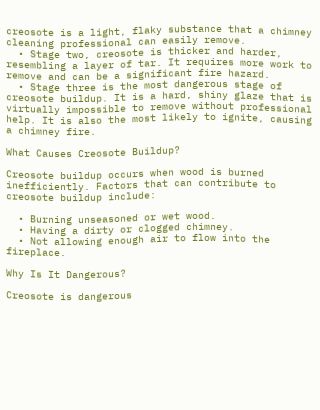creosote is a light, flaky substance that a chimney cleaning professional can easily remove.
  • Stage two, creosote is thicker and harder, resembling a layer of tar. It requires more work to remove and can be a significant fire hazard.
  • Stage three is the most dangerous stage of creosote buildup. It is a hard, shiny glaze that is virtually impossible to remove without professional help. It is also the most likely to ignite, causing a chimney fire.

What Causes Creosote Buildup?

Creosote buildup occurs when wood is burned inefficiently. Factors that can contribute to creosote buildup include:

  • Burning unseasoned or wet wood.
  • Having a dirty or clogged chimney.
  • Not allowing enough air to flow into the fireplace.

Why Is It Dangerous?

Creosote is dangerous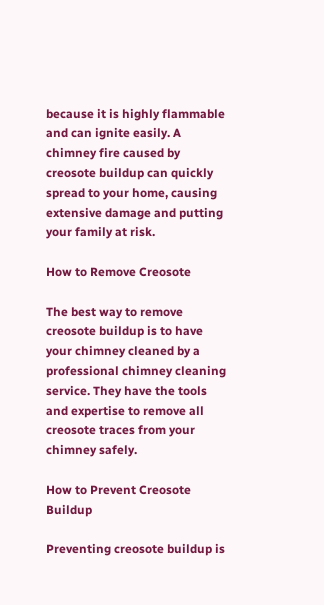because it is highly flammable and can ignite easily. A chimney fire caused by creosote buildup can quickly spread to your home, causing extensive damage and putting your family at risk.

How to Remove Creosote

The best way to remove creosote buildup is to have your chimney cleaned by a professional chimney cleaning service. They have the tools and expertise to remove all creosote traces from your chimney safely.

How to Prevent Creosote Buildup

Preventing creosote buildup is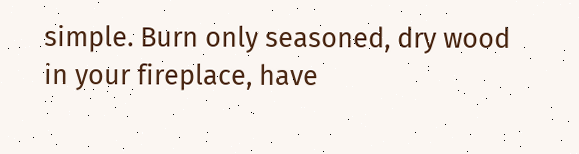simple. Burn only seasoned, dry wood in your fireplace, have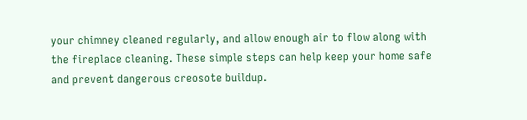your chimney cleaned regularly, and allow enough air to flow along with the fireplace cleaning. These simple steps can help keep your home safe and prevent dangerous creosote buildup.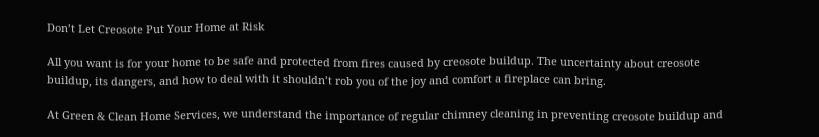Don’t Let Creosote Put Your Home at Risk

All you want is for your home to be safe and protected from fires caused by creosote buildup. The uncertainty about creosote buildup, its dangers, and how to deal with it shouldn’t rob you of the joy and comfort a fireplace can bring.

At Green & Clean Home Services, we understand the importance of regular chimney cleaning in preventing creosote buildup and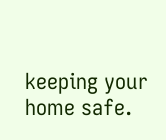keeping your home safe.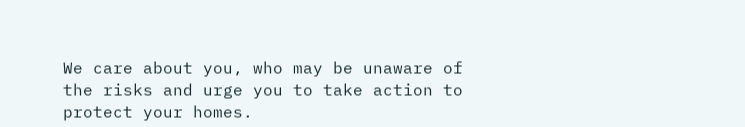We care about you, who may be unaware of the risks and urge you to take action to protect your homes.